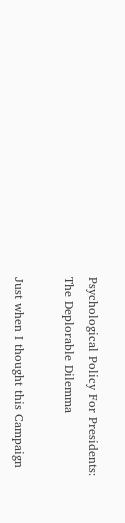Psychological Policy For Presidents: The Deplorable Dilemma

Just when I thought this Campaign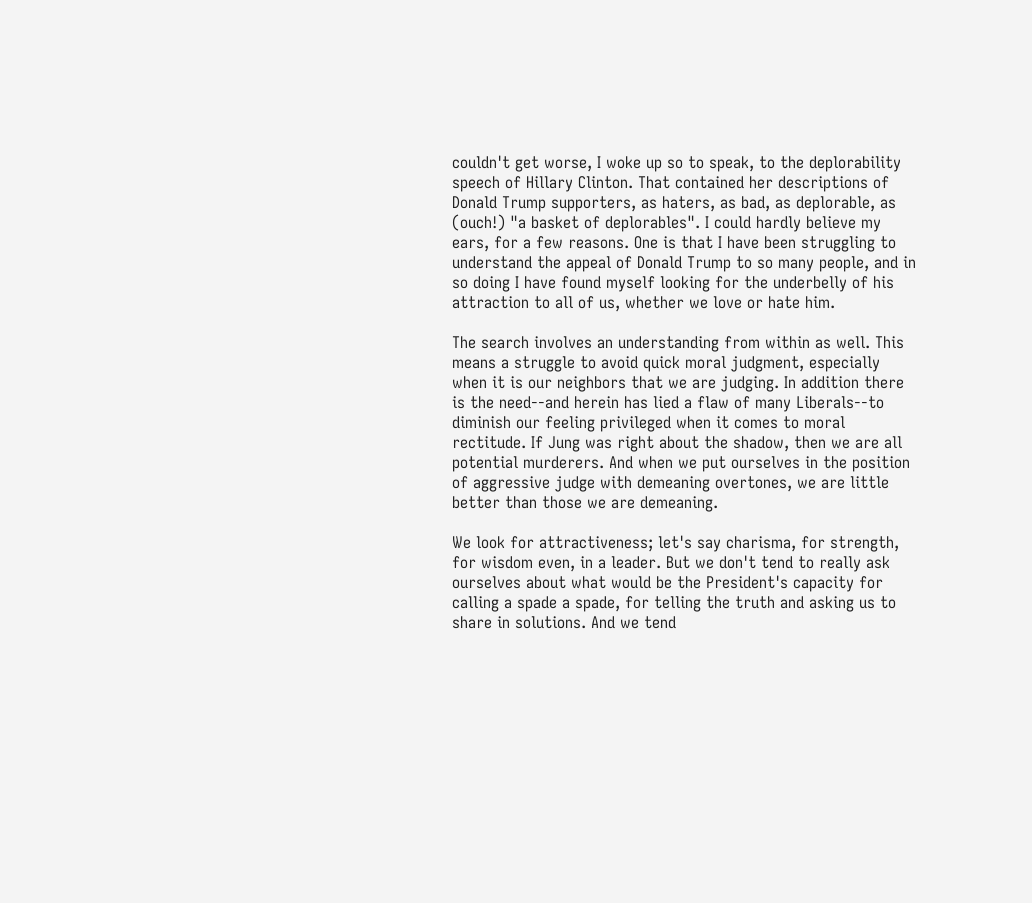couldn't get worse, I woke up so to speak, to the deplorability speech of Hillary Clinton. That contained her descriptions of Donald Trump supporters, as haters, as bad, as deplorable, as (ouch!) "a basket of deplorables". I could hardly believe my ears, for a few reasons. One is that I have been struggling to understand the appeal of Donald Trump to so many people, and in so doing I have found myself looking for the underbelly of his attraction to all of us, whether we love or hate him.

The search involves an understanding from within as well. This means a struggle to avoid quick moral judgment, especially when it is our neighbors that we are judging. In addition there is the need--and herein has lied a flaw of many Liberals--to diminish our feeling privileged when it comes to moral rectitude. If Jung was right about the shadow, then we are all potential murderers. And when we put ourselves in the position of aggressive judge with demeaning overtones, we are little better than those we are demeaning.

We look for attractiveness; let's say charisma, for strength, for wisdom even, in a leader. But we don't tend to really ask ourselves about what would be the President's capacity for calling a spade a spade, for telling the truth and asking us to share in solutions. And we tend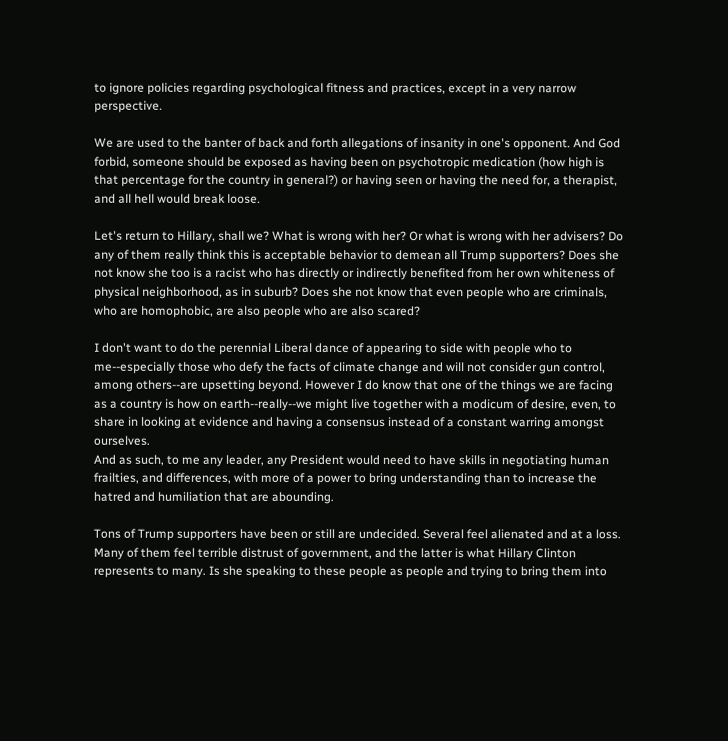to ignore policies regarding psychological fitness and practices, except in a very narrow perspective.

We are used to the banter of back and forth allegations of insanity in one's opponent. And God forbid, someone should be exposed as having been on psychotropic medication (how high is that percentage for the country in general?) or having seen or having the need for, a therapist, and all hell would break loose.

Let's return to Hillary, shall we? What is wrong with her? Or what is wrong with her advisers? Do any of them really think this is acceptable behavior to demean all Trump supporters? Does she not know she too is a racist who has directly or indirectly benefited from her own whiteness of physical neighborhood, as in suburb? Does she not know that even people who are criminals, who are homophobic, are also people who are also scared?

I don't want to do the perennial Liberal dance of appearing to side with people who to me--especially those who defy the facts of climate change and will not consider gun control, among others--are upsetting beyond. However I do know that one of the things we are facing as a country is how on earth--really--we might live together with a modicum of desire, even, to share in looking at evidence and having a consensus instead of a constant warring amongst ourselves.
And as such, to me any leader, any President would need to have skills in negotiating human frailties, and differences, with more of a power to bring understanding than to increase the hatred and humiliation that are abounding.

Tons of Trump supporters have been or still are undecided. Several feel alienated and at a loss. Many of them feel terrible distrust of government, and the latter is what Hillary Clinton represents to many. Is she speaking to these people as people and trying to bring them into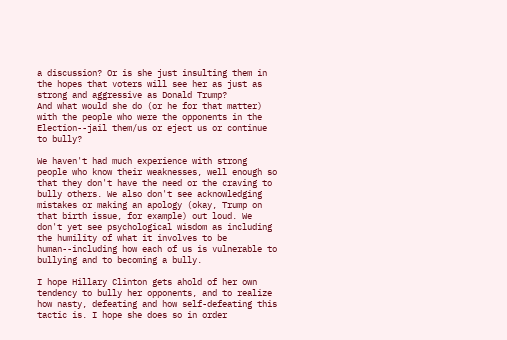a discussion? Or is she just insulting them in the hopes that voters will see her as just as strong and aggressive as Donald Trump?
And what would she do (or he for that matter) with the people who were the opponents in the Election--jail them/us or eject us or continue to bully?

We haven't had much experience with strong people who know their weaknesses, well enough so that they don't have the need or the craving to bully others. We also don't see acknowledging mistakes or making an apology (okay, Trump on that birth issue, for example) out loud. We don't yet see psychological wisdom as including the humility of what it involves to be human--including how each of us is vulnerable to bullying and to becoming a bully.

I hope Hillary Clinton gets ahold of her own tendency to bully her opponents, and to realize how nasty, defeating and how self-defeating this tactic is. I hope she does so in order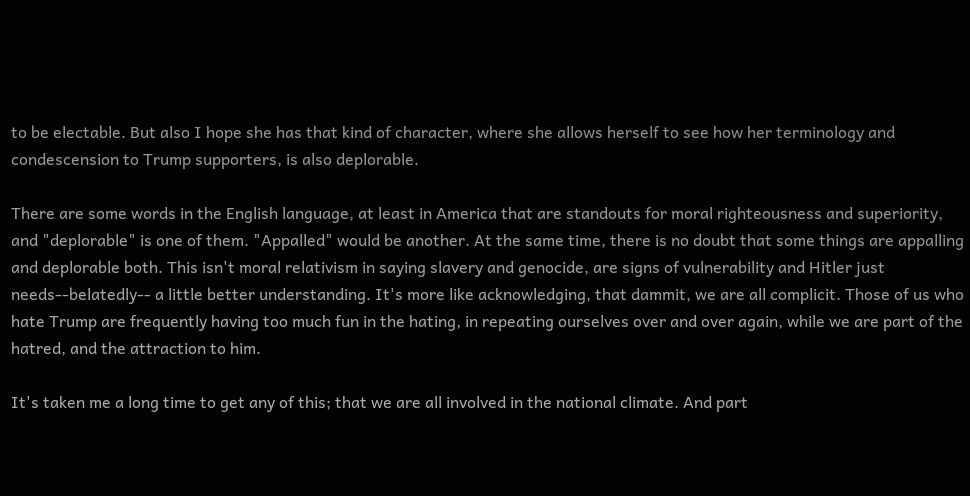to be electable. But also I hope she has that kind of character, where she allows herself to see how her terminology and condescension to Trump supporters, is also deplorable.

There are some words in the English language, at least in America that are standouts for moral righteousness and superiority, and "deplorable" is one of them. "Appalled" would be another. At the same time, there is no doubt that some things are appalling and deplorable both. This isn't moral relativism in saying slavery and genocide, are signs of vulnerability and Hitler just needs--belatedly-- a little better understanding. It's more like acknowledging, that dammit, we are all complicit. Those of us who hate Trump are frequently having too much fun in the hating, in repeating ourselves over and over again, while we are part of the hatred, and the attraction to him.

It's taken me a long time to get any of this; that we are all involved in the national climate. And part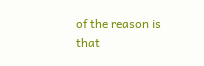of the reason is that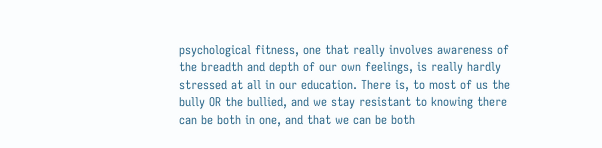psychological fitness, one that really involves awareness of the breadth and depth of our own feelings, is really hardly stressed at all in our education. There is, to most of us the bully OR the bullied, and we stay resistant to knowing there can be both in one, and that we can be both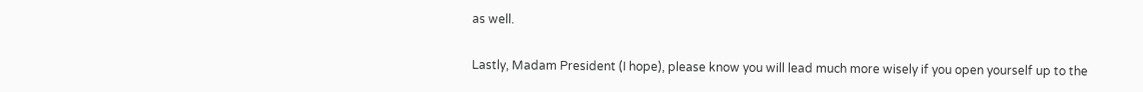as well.

Lastly, Madam President (I hope), please know you will lead much more wisely if you open yourself up to the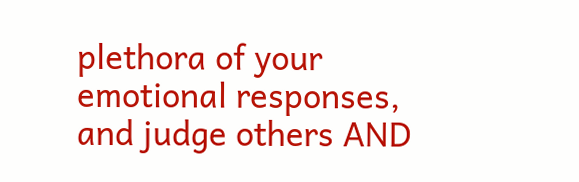plethora of your emotional responses, and judge others AND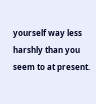yourself way less harshly than you seem to at present.